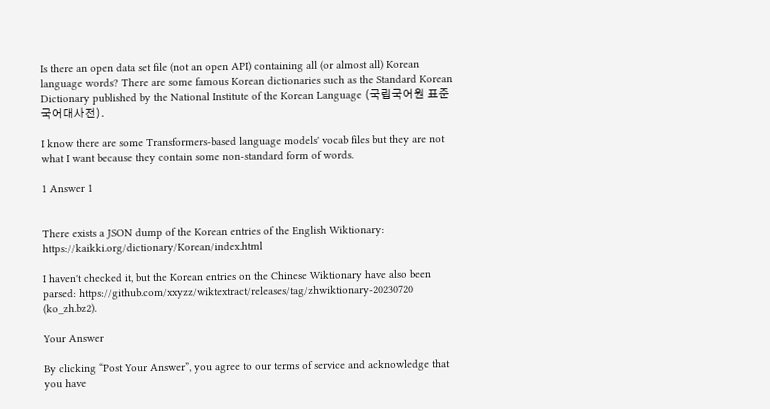Is there an open data set file (not an open API) containing all (or almost all) Korean language words? There are some famous Korean dictionaries such as the Standard Korean Dictionary published by the National Institute of the Korean Language (국립국어원 표준국어대사전).

I know there are some Transformers-based language models' vocab files but they are not what I want because they contain some non-standard form of words.

1 Answer 1


There exists a JSON dump of the Korean entries of the English Wiktionary: https://kaikki.org/dictionary/Korean/index.html

I haven't checked it, but the Korean entries on the Chinese Wiktionary have also been parsed: https://github.com/xxyzz/wiktextract/releases/tag/zhwiktionary-20230720 (ko_zh.bz2).

Your Answer

By clicking “Post Your Answer”, you agree to our terms of service and acknowledge that you have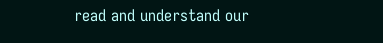read and understand our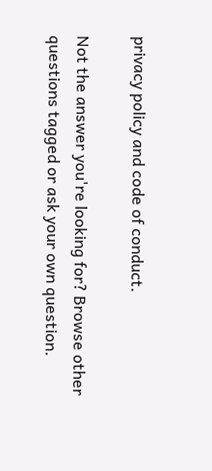privacy policy and code of conduct.

Not the answer you're looking for? Browse other questions tagged or ask your own question.